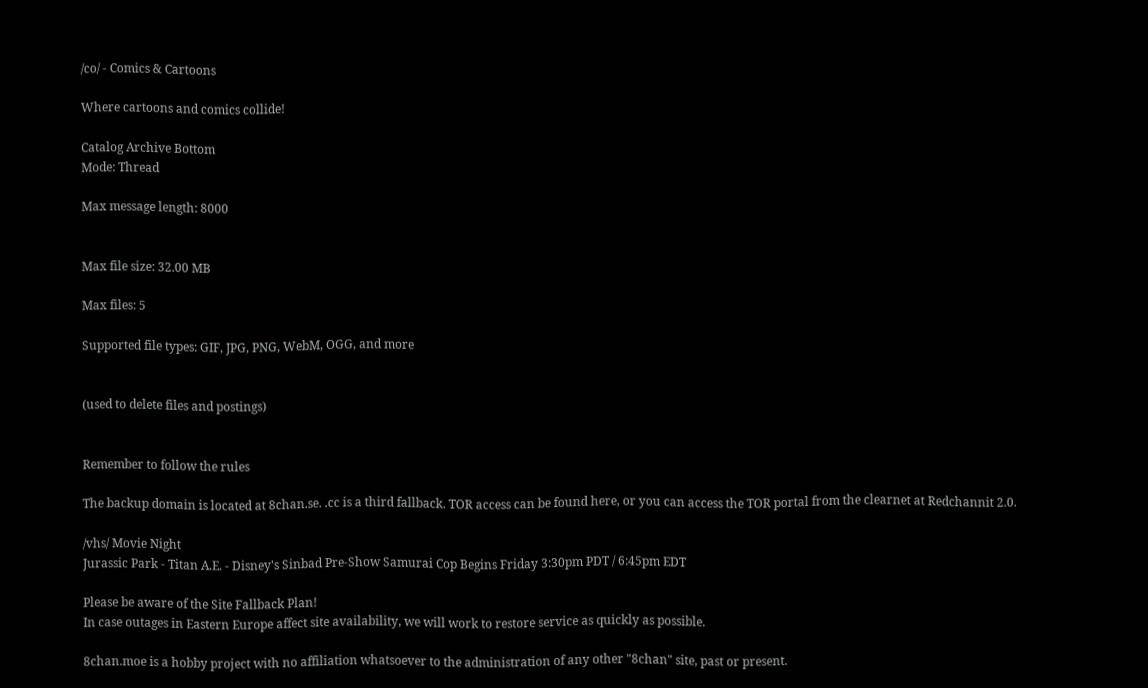/co/ - Comics & Cartoons

Where cartoons and comics collide!

Catalog Archive Bottom
Mode: Thread

Max message length: 8000


Max file size: 32.00 MB

Max files: 5

Supported file types: GIF, JPG, PNG, WebM, OGG, and more


(used to delete files and postings)


Remember to follow the rules

The backup domain is located at 8chan.se. .cc is a third fallback. TOR access can be found here, or you can access the TOR portal from the clearnet at Redchannit 2.0.

/vhs/ Movie Night
Jurassic Park - Titan A.E. - Disney's Sinbad Pre-Show Samurai Cop Begins Friday 3:30pm PDT / 6:45pm EDT

Please be aware of the Site Fallback Plan!
In case outages in Eastern Europe affect site availability, we will work to restore service as quickly as possible.

8chan.moe is a hobby project with no affiliation whatsoever to the administration of any other "8chan" site, past or present.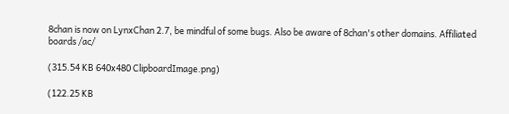8chan is now on LynxChan 2.7, be mindful of some bugs. Also be aware of 8chan's other domains. Affiliated boards /ac/

(315.54 KB 640x480 ClipboardImage.png)

(122.25 KB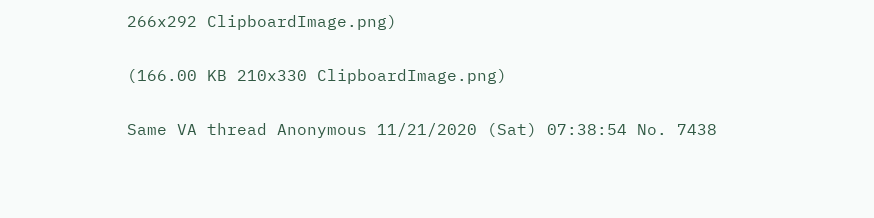266x292 ClipboardImage.png)

(166.00 KB 210x330 ClipboardImage.png)

Same VA thread Anonymous 11/21/2020 (Sat) 07:38:54 No. 7438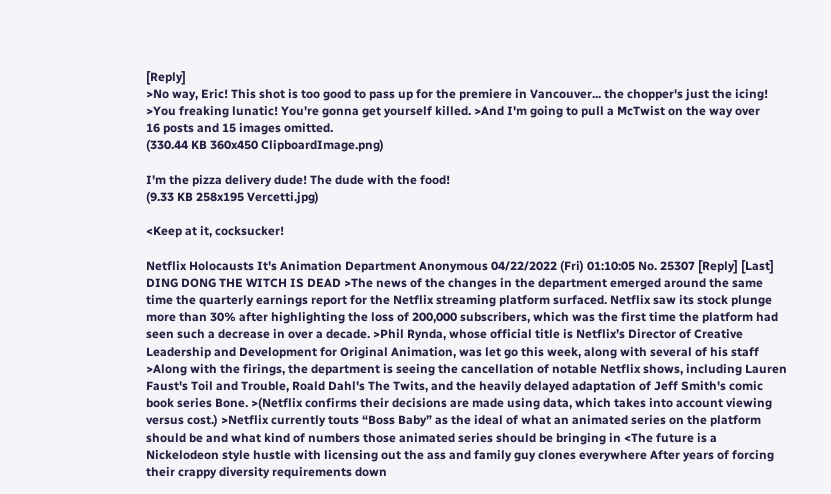[Reply]
>No way, Eric! This shot is too good to pass up for the premiere in Vancouver... the chopper's just the icing! >You freaking lunatic! You're gonna get yourself killed. >And I'm going to pull a McTwist on the way over
16 posts and 15 images omitted.
(330.44 KB 360x450 ClipboardImage.png)

I'm the pizza delivery dude! The dude with the food!
(9.33 KB 258x195 Vercetti.jpg)

<Keep at it, cocksucker!

Netflix Holocausts It's Animation Department Anonymous 04/22/2022 (Fri) 01:10:05 No. 25307 [Reply] [Last]
DING DONG THE WITCH IS DEAD >The news of the changes in the department emerged around the same time the quarterly earnings report for the Netflix streaming platform surfaced. Netflix saw its stock plunge more than 30% after highlighting the loss of 200,000 subscribers, which was the first time the platform had seen such a decrease in over a decade. >Phil Rynda, whose official title is Netflix’s Director of Creative Leadership and Development for Original Animation, was let go this week, along with several of his staff >Along with the firings, the department is seeing the cancellation of notable Netflix shows, including Lauren Faust's Toil and Trouble, Roald Dahl's The Twits, and the heavily delayed adaptation of Jeff Smith's comic book series Bone. >(Netflix confirms their decisions are made using data, which takes into account viewing versus cost.) >Netflix currently touts “Boss Baby” as the ideal of what an animated series on the platform should be and what kind of numbers those animated series should be bringing in <The future is a Nickelodeon style hustle with licensing out the ass and family guy clones everywhere After years of forcing their crappy diversity requirements down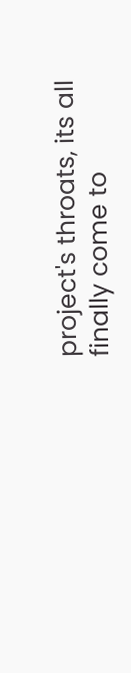project's throats, its all finally come to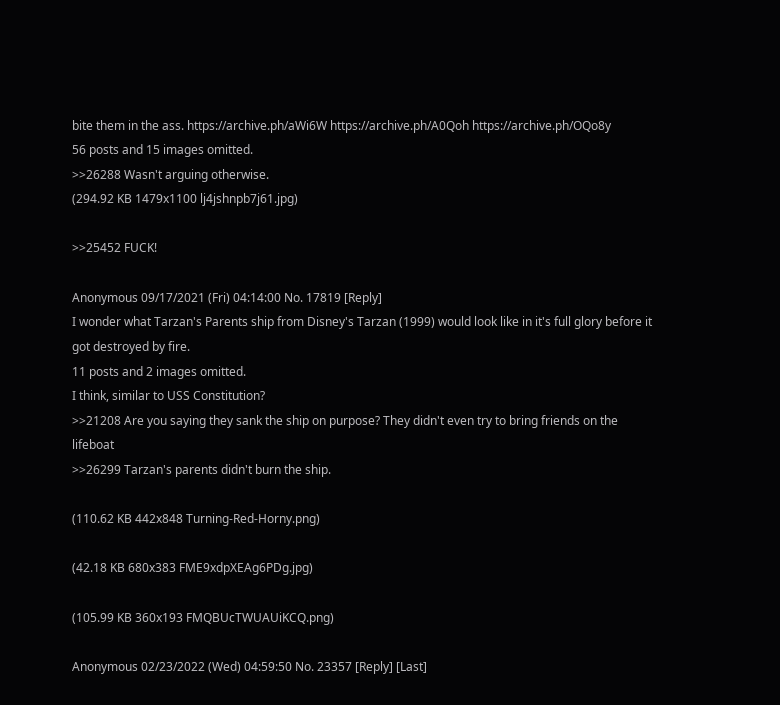bite them in the ass. https://archive.ph/aWi6W https://archive.ph/A0Qoh https://archive.ph/OQo8y
56 posts and 15 images omitted.
>>26288 Wasn't arguing otherwise.
(294.92 KB 1479x1100 lj4jshnpb7j61.jpg)

>>25452 FUCK!

Anonymous 09/17/2021 (Fri) 04:14:00 No. 17819 [Reply]
I wonder what Tarzan's Parents ship from Disney's Tarzan (1999) would look like in it's full glory before it got destroyed by fire.
11 posts and 2 images omitted.
I think, similar to USS Constitution?
>>21208 Are you saying they sank the ship on purpose? They didn't even try to bring friends on the lifeboat
>>26299 Tarzan's parents didn't burn the ship.

(110.62 KB 442x848 Turning-Red-Horny.png)

(42.18 KB 680x383 FME9xdpXEAg6PDg.jpg)

(105.99 KB 360x193 FMQBUcTWUAUiKCQ.png)

Anonymous 02/23/2022 (Wed) 04:59:50 No. 23357 [Reply] [Last]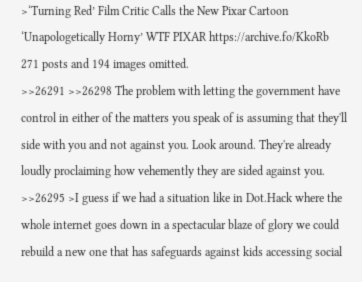>‘Turning Red’ Film Critic Calls the New Pixar Cartoon ‘Unapologetically Horny’ WTF PIXAR https://archive.fo/KkoRb
271 posts and 194 images omitted.
>>26291 >>26298 The problem with letting the government have control in either of the matters you speak of is assuming that they'll side with you and not against you. Look around. They're already loudly proclaiming how vehemently they are sided against you.
>>26295 >I guess if we had a situation like in Dot.Hack where the whole internet goes down in a spectacular blaze of glory we could rebuild a new one that has safeguards against kids accessing social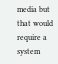media but that would require a system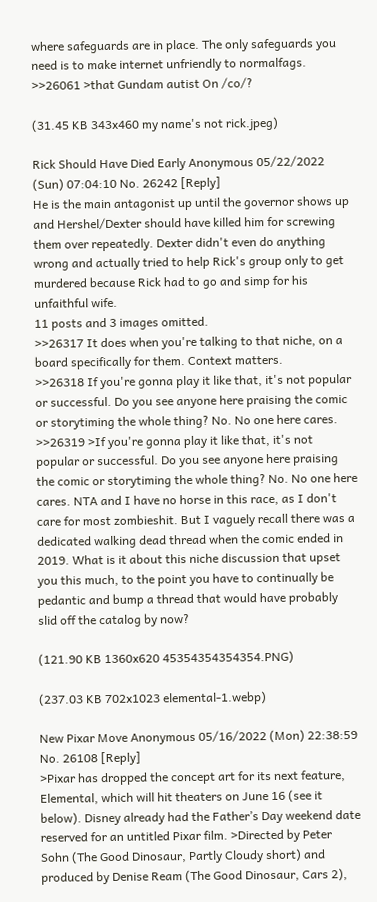where safeguards are in place. The only safeguards you need is to make internet unfriendly to normalfags.
>>26061 >that Gundam autist On /co/?

(31.45 KB 343x460 my name's not rick.jpeg)

Rick Should Have Died Early Anonymous 05/22/2022 (Sun) 07:04:10 No. 26242 [Reply]
He is the main antagonist up until the governor shows up and Hershel/Dexter should have killed him for screwing them over repeatedly. Dexter didn't even do anything wrong and actually tried to help Rick's group only to get murdered because Rick had to go and simp for his unfaithful wife.
11 posts and 3 images omitted.
>>26317 It does when you're talking to that niche, on a board specifically for them. Context matters.
>>26318 If you're gonna play it like that, it's not popular or successful. Do you see anyone here praising the comic or storytiming the whole thing? No. No one here cares.
>>26319 >If you're gonna play it like that, it's not popular or successful. Do you see anyone here praising the comic or storytiming the whole thing? No. No one here cares. NTA and I have no horse in this race, as I don't care for most zombieshit. But I vaguely recall there was a dedicated walking dead thread when the comic ended in 2019. What is it about this niche discussion that upset you this much, to the point you have to continually be pedantic and bump a thread that would have probably slid off the catalog by now?

(121.90 KB 1360x620 45354354354354.PNG)

(237.03 KB 702x1023 elemental-1.webp)

New Pixar Move Anonymous 05/16/2022 (Mon) 22:38:59 No. 26108 [Reply]
>Pixar has dropped the concept art for its next feature, Elemental, which will hit theaters on June 16 (see it below). Disney already had the Father’s Day weekend date reserved for an untitled Pixar film. >Directed by Peter Sohn (The Good Dinosaur, Partly Cloudy short) and produced by Denise Ream (The Good Dinosaur, Cars 2),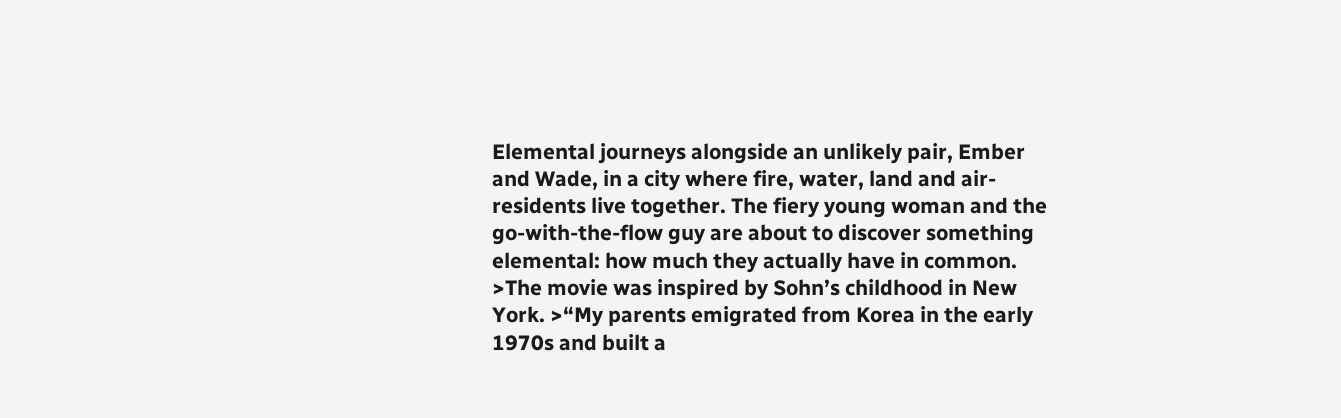Elemental journeys alongside an unlikely pair, Ember and Wade, in a city where fire, water, land and air-residents live together. The fiery young woman and the go-with-the-flow guy are about to discover something elemental: how much they actually have in common. >The movie was inspired by Sohn’s childhood in New York. >“My parents emigrated from Korea in the early 1970s and built a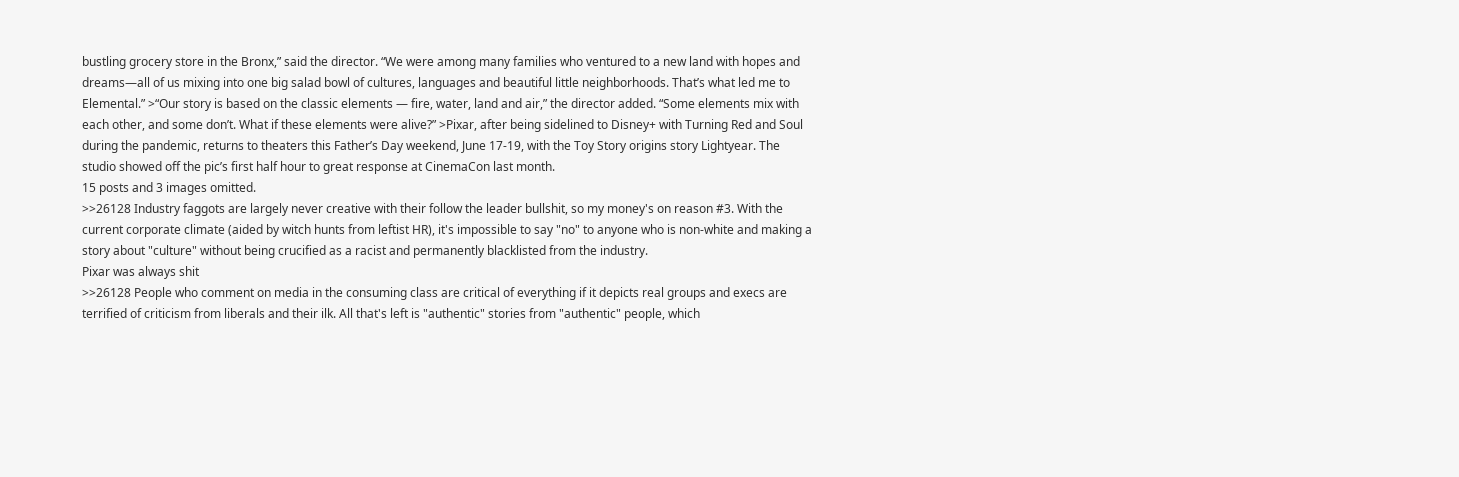bustling grocery store in the Bronx,” said the director. “We were among many families who ventured to a new land with hopes and dreams—all of us mixing into one big salad bowl of cultures, languages and beautiful little neighborhoods. That’s what led me to Elemental.” >“Our story is based on the classic elements — fire, water, land and air,” the director added. “Some elements mix with each other, and some don’t. What if these elements were alive?” >Pixar, after being sidelined to Disney+ with Turning Red and Soul during the pandemic, returns to theaters this Father’s Day weekend, June 17-19, with the Toy Story origins story Lightyear. The studio showed off the pic’s first half hour to great response at CinemaCon last month.
15 posts and 3 images omitted.
>>26128 Industry faggots are largely never creative with their follow the leader bullshit, so my money's on reason #3. With the current corporate climate (aided by witch hunts from leftist HR), it's impossible to say "no" to anyone who is non-white and making a story about "culture" without being crucified as a racist and permanently blacklisted from the industry.
Pixar was always shit
>>26128 People who comment on media in the consuming class are critical of everything if it depicts real groups and execs are terrified of criticism from liberals and their ilk. All that's left is "authentic" stories from "authentic" people, which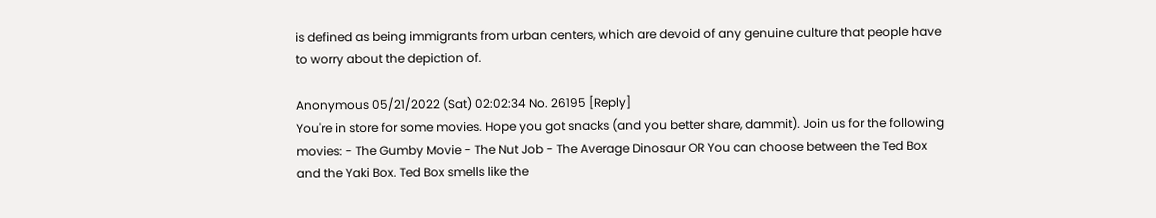is defined as being immigrants from urban centers, which are devoid of any genuine culture that people have to worry about the depiction of.

Anonymous 05/21/2022 (Sat) 02:02:34 No. 26195 [Reply]
You're in store for some movies. Hope you got snacks (and you better share, dammit). Join us for the following movies: - The Gumby Movie - The Nut Job - The Average Dinosaur OR You can choose between the Ted Box and the Yaki Box. Ted Box smells like the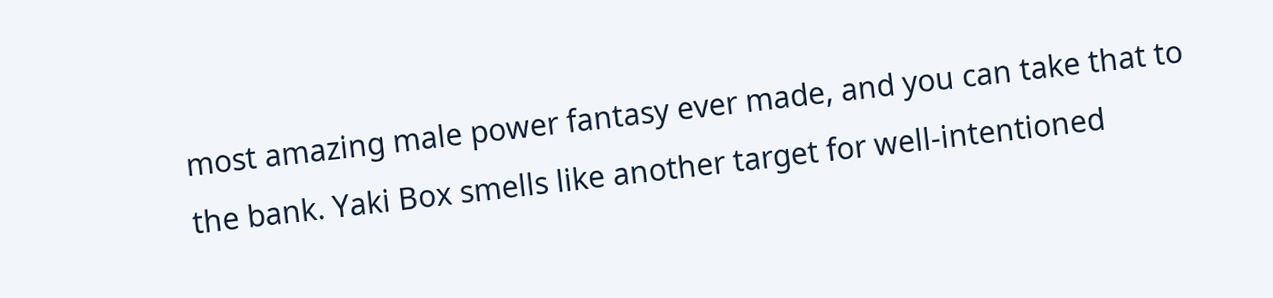most amazing male power fantasy ever made, and you can take that to the bank. Yaki Box smells like another target for well-intentioned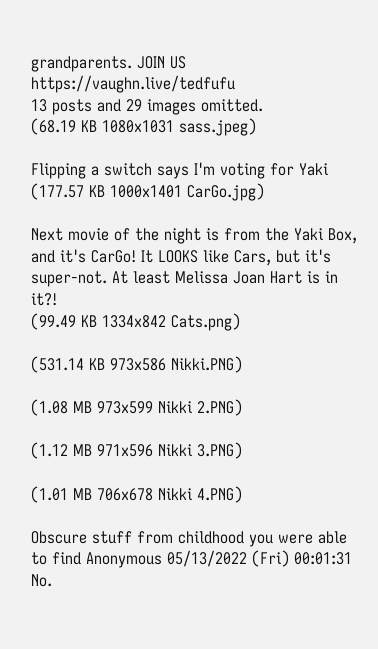grandparents. JOIN US https://vaughn.live/tedfufu
13 posts and 29 images omitted.
(68.19 KB 1080x1031 sass.jpeg)

Flipping a switch says I'm voting for Yaki
(177.57 KB 1000x1401 CarGo.jpg)

Next movie of the night is from the Yaki Box, and it's CarGo! It LOOKS like Cars, but it's super-not. At least Melissa Joan Hart is in it?!
(99.49 KB 1334x842 Cats.png)

(531.14 KB 973x586 Nikki.PNG)

(1.08 MB 973x599 Nikki 2.PNG)

(1.12 MB 971x596 Nikki 3.PNG)

(1.01 MB 706x678 Nikki 4.PNG)

Obscure stuff from childhood you were able to find Anonymous 05/13/2022 (Fri) 00:01:31 No.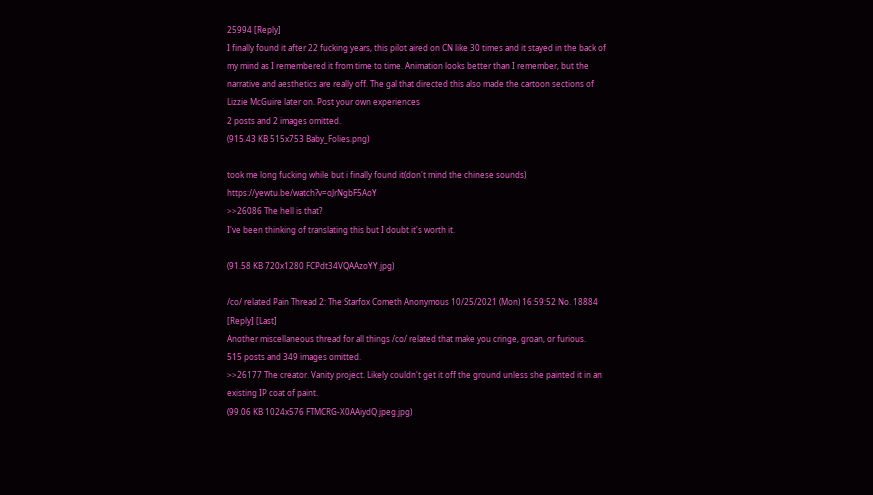25994 [Reply]
I finally found it after 22 fucking years, this pilot aired on CN like 30 times and it stayed in the back of my mind as I remembered it from time to time. Animation looks better than I remember, but the narrative and aesthetics are really off. The gal that directed this also made the cartoon sections of Lizzie McGuire later on. Post your own experiences
2 posts and 2 images omitted.
(915.43 KB 515x753 Baby_Folies.png)

took me long fucking while but i finally found it(don't mind the chinese sounds) https://yewtu.be/watch?v=oJrNgbF5AoY
>>26086 The hell is that?
I've been thinking of translating this but I doubt it's worth it.

(91.58 KB 720x1280 FCPdt34VQAAzoYY.jpg)

/co/ related Pain Thread 2: The Starfox Cometh Anonymous 10/25/2021 (Mon) 16:59:52 No. 18884 [Reply] [Last]
Another miscellaneous thread for all things /co/ related that make you cringe, groan, or furious.
515 posts and 349 images omitted.
>>26177 The creator. Vanity project. Likely couldn't get it off the ground unless she painted it in an existing IP coat of paint.
(99.06 KB 1024x576 FTMCRG-X0AAiydQ.jpeg.jpg)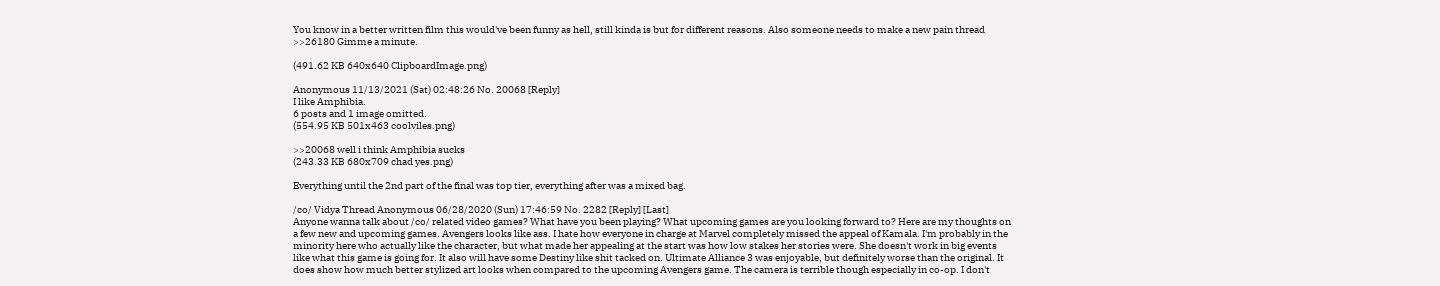You know in a better written film this would've been funny as hell, still kinda is but for different reasons. Also someone needs to make a new pain thread
>>26180 Gimme a minute.

(491.62 KB 640x640 ClipboardImage.png)

Anonymous 11/13/2021 (Sat) 02:48:26 No. 20068 [Reply]
I like Amphibia.
6 posts and 1 image omitted.
(554.95 KB 501x463 coolviles.png)

>>20068 well i think Amphibia sucks
(243.33 KB 680x709 chad yes.png)

Everything until the 2nd part of the final was top tier, everything after was a mixed bag.

/co/ Vidya Thread Anonymous 06/28/2020 (Sun) 17:46:59 No. 2282 [Reply] [Last]
Anyone wanna talk about /co/ related video games? What have you been playing? What upcoming games are you looking forward to? Here are my thoughts on a few new and upcoming games. Avengers looks like ass. I hate how everyone in charge at Marvel completely missed the appeal of Kamala. I'm probably in the minority here who actually like the character, but what made her appealing at the start was how low stakes her stories were. She doesn't work in big events like what this game is going for. It also will have some Destiny like shit tacked on. Ultimate Alliance 3 was enjoyable, but definitely worse than the original. It does show how much better stylized art looks when compared to the upcoming Avengers game. The camera is terrible though especially in co-op. I don't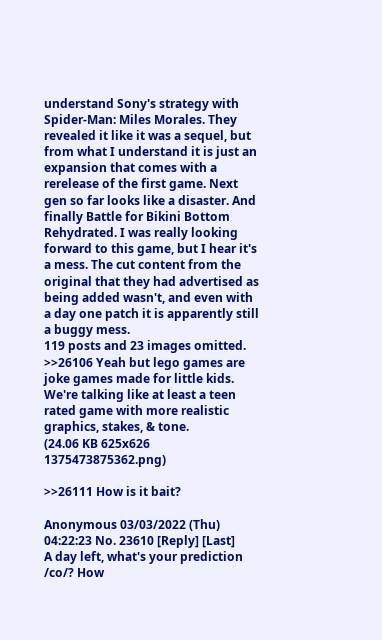understand Sony's strategy with Spider-Man: Miles Morales. They revealed it like it was a sequel, but from what I understand it is just an expansion that comes with a rerelease of the first game. Next gen so far looks like a disaster. And finally Battle for Bikini Bottom Rehydrated. I was really looking forward to this game, but I hear it's a mess. The cut content from the original that they had advertised as being added wasn't, and even with a day one patch it is apparently still a buggy mess.
119 posts and 23 images omitted.
>>26106 Yeah but lego games are joke games made for little kids. We're talking like at least a teen rated game with more realistic graphics, stakes, & tone.
(24.06 KB 625x626 1375473875362.png)

>>26111 How is it bait?

Anonymous 03/03/2022 (Thu) 04:22:23 No. 23610 [Reply] [Last]
A day left, what's your prediction /co/? How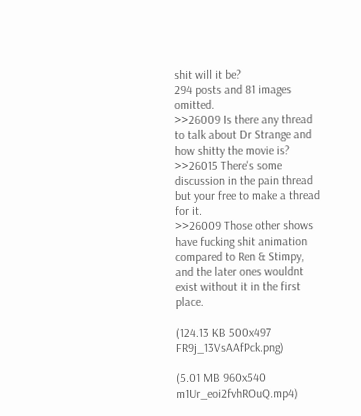shit will it be?
294 posts and 81 images omitted.
>>26009 Is there any thread to talk about Dr Strange and how shitty the movie is?
>>26015 There's some discussion in the pain thread but your free to make a thread for it.
>>26009 Those other shows have fucking shit animation compared to Ren & Stimpy, and the later ones wouldnt exist without it in the first place.

(124.13 KB 500x497 FR9j_13VsAAfPck.png)

(5.01 MB 960x540 m1Ur_eoi2fvhROuQ.mp4)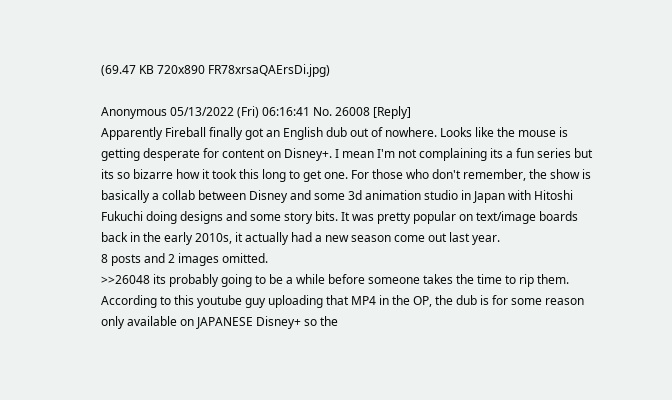(69.47 KB 720x890 FR78xrsaQAErsDi.jpg)

Anonymous 05/13/2022 (Fri) 06:16:41 No. 26008 [Reply]
Apparently Fireball finally got an English dub out of nowhere. Looks like the mouse is getting desperate for content on Disney+. I mean I'm not complaining its a fun series but its so bizarre how it took this long to get one. For those who don't remember, the show is basically a collab between Disney and some 3d animation studio in Japan with Hitoshi Fukuchi doing designs and some story bits. It was pretty popular on text/image boards back in the early 2010s, it actually had a new season come out last year.
8 posts and 2 images omitted.
>>26048 its probably going to be a while before someone takes the time to rip them. According to this youtube guy uploading that MP4 in the OP, the dub is for some reason only available on JAPANESE Disney+ so the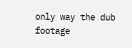only way the dub footage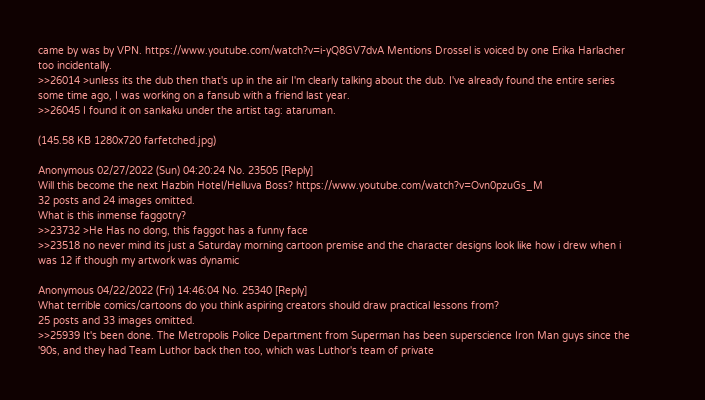came by was by VPN. https://www.youtube.com/watch?v=i-yQ8GV7dvA Mentions Drossel is voiced by one Erika Harlacher too incidentally.
>>26014 >unless its the dub then that's up in the air I'm clearly talking about the dub. I've already found the entire series some time ago, I was working on a fansub with a friend last year.
>>26045 I found it on sankaku under the artist tag: ataruman.

(145.58 KB 1280x720 farfetched.jpg)

Anonymous 02/27/2022 (Sun) 04:20:24 No. 23505 [Reply]
Will this become the next Hazbin Hotel/Helluva Boss? https://www.youtube.com/watch?v=Ovn0pzuGs_M
32 posts and 24 images omitted.
What is this inmense faggotry?
>>23732 >He Has no dong, this faggot has a funny face
>>23518 no never mind its just a Saturday morning cartoon premise and the character designs look like how i drew when i was 12 if though my artwork was dynamic

Anonymous 04/22/2022 (Fri) 14:46:04 No. 25340 [Reply]
What terrible comics/cartoons do you think aspiring creators should draw practical lessons from?
25 posts and 33 images omitted.
>>25939 It's been done. The Metropolis Police Department from Superman has been superscience Iron Man guys since the '90s, and they had Team Luthor back then too, which was Luthor's team of private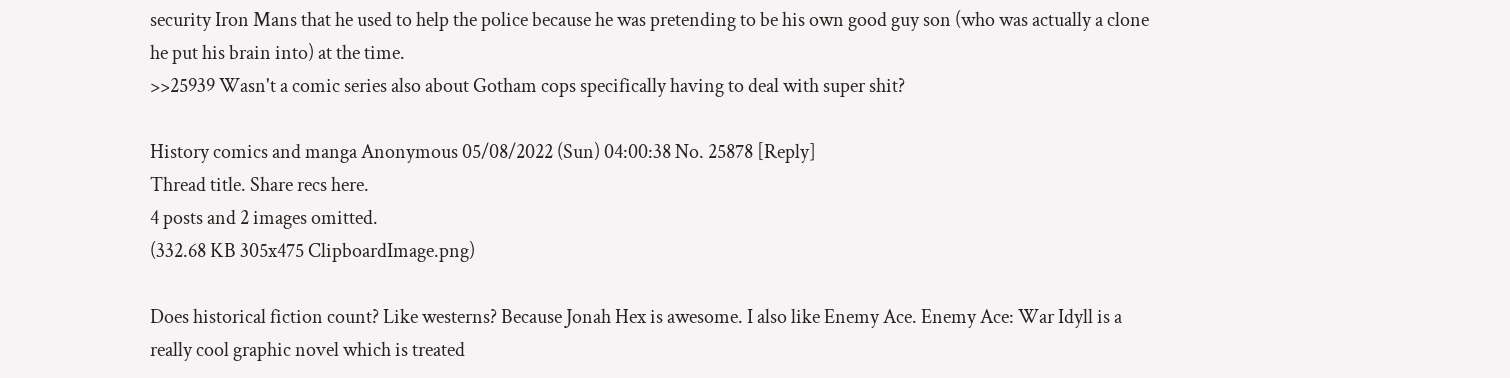security Iron Mans that he used to help the police because he was pretending to be his own good guy son (who was actually a clone he put his brain into) at the time.
>>25939 Wasn't a comic series also about Gotham cops specifically having to deal with super shit?

History comics and manga Anonymous 05/08/2022 (Sun) 04:00:38 No. 25878 [Reply]
Thread title. Share recs here.
4 posts and 2 images omitted.
(332.68 KB 305x475 ClipboardImage.png)

Does historical fiction count? Like westerns? Because Jonah Hex is awesome. I also like Enemy Ace. Enemy Ace: War Idyll is a really cool graphic novel which is treated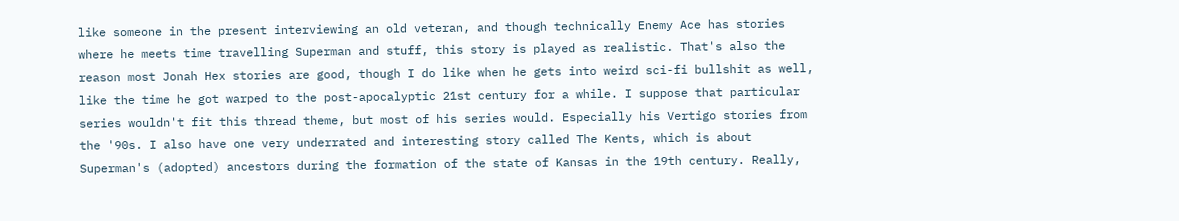like someone in the present interviewing an old veteran, and though technically Enemy Ace has stories where he meets time travelling Superman and stuff, this story is played as realistic. That's also the reason most Jonah Hex stories are good, though I do like when he gets into weird sci-fi bullshit as well, like the time he got warped to the post-apocalyptic 21st century for a while. I suppose that particular series wouldn't fit this thread theme, but most of his series would. Especially his Vertigo stories from the '90s. I also have one very underrated and interesting story called The Kents, which is about Superman's (adopted) ancestors during the formation of the state of Kansas in the 19th century. Really,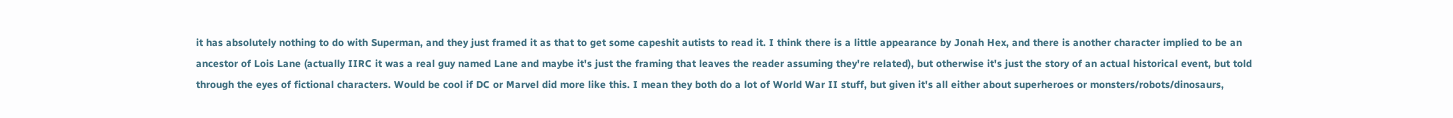it has absolutely nothing to do with Superman, and they just framed it as that to get some capeshit autists to read it. I think there is a little appearance by Jonah Hex, and there is another character implied to be an ancestor of Lois Lane (actually IIRC it was a real guy named Lane and maybe it's just the framing that leaves the reader assuming they're related), but otherwise it's just the story of an actual historical event, but told through the eyes of fictional characters. Would be cool if DC or Marvel did more like this. I mean they both do a lot of World War II stuff, but given it's all either about superheroes or monsters/robots/dinosaurs,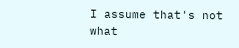I assume that's not what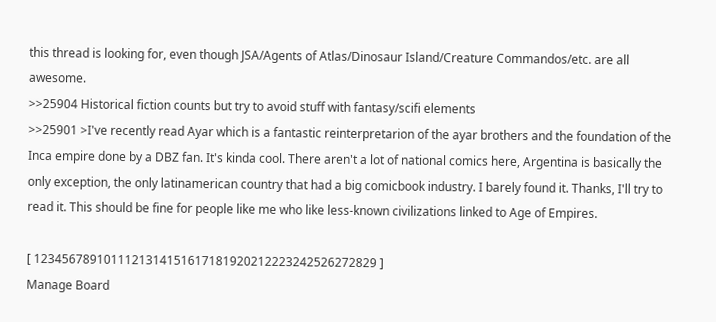this thread is looking for, even though JSA/Agents of Atlas/Dinosaur Island/Creature Commandos/etc. are all awesome.
>>25904 Historical fiction counts but try to avoid stuff with fantasy/scifi elements
>>25901 >I've recently read Ayar which is a fantastic reinterpretarion of the ayar brothers and the foundation of the Inca empire done by a DBZ fan. It's kinda cool. There aren't a lot of national comics here, Argentina is basically the only exception, the only latinamerican country that had a big comicbook industry. I barely found it. Thanks, I'll try to read it. This should be fine for people like me who like less-known civilizations linked to Age of Empires.

[ 1234567891011121314151617181920212223242526272829 ]
Manage Board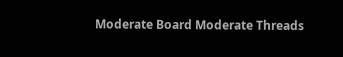Moderate Board Moderate Threads